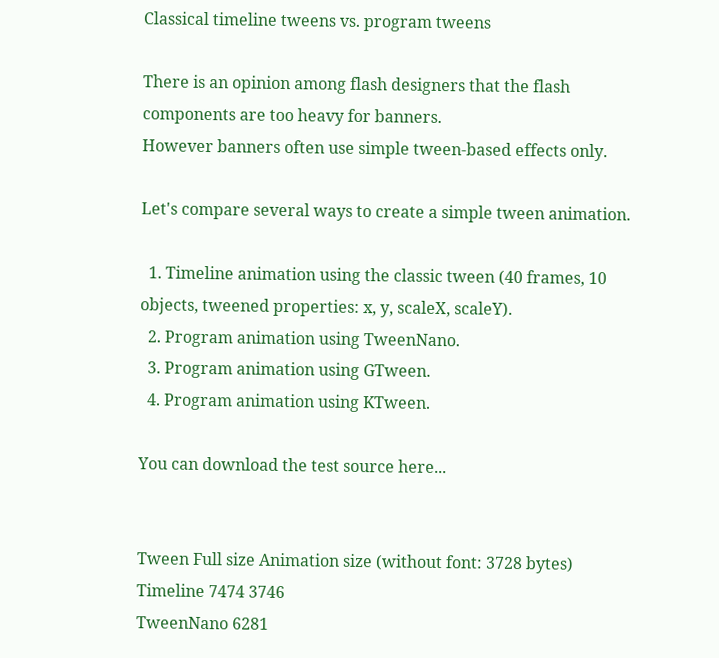Classical timeline tweens vs. program tweens

There is an opinion among flash designers that the flash components are too heavy for banners.
However banners often use simple tween-based effects only.

Let's compare several ways to create a simple tween animation.

  1. Timeline animation using the classic tween (40 frames, 10 objects, tweened properties: x, y, scaleX, scaleY).
  2. Program animation using TweenNano.
  3. Program animation using GTween.
  4. Program animation using KTween.

You can download the test source here...


Tween Full size Animation size (without font: 3728 bytes)
Timeline 7474 3746
TweenNano 6281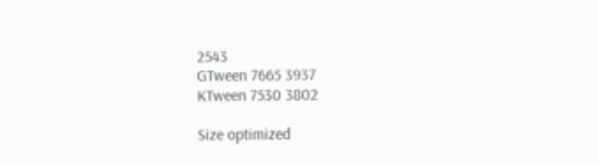2543
GTween 7665 3937
KTween 7530 3802

Size optimized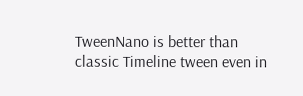TweenNano is better than classic Timeline tween even in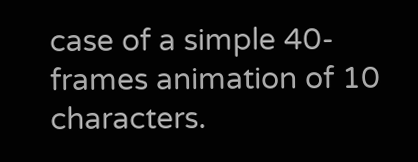case of a simple 40-frames animation of 10 characters.